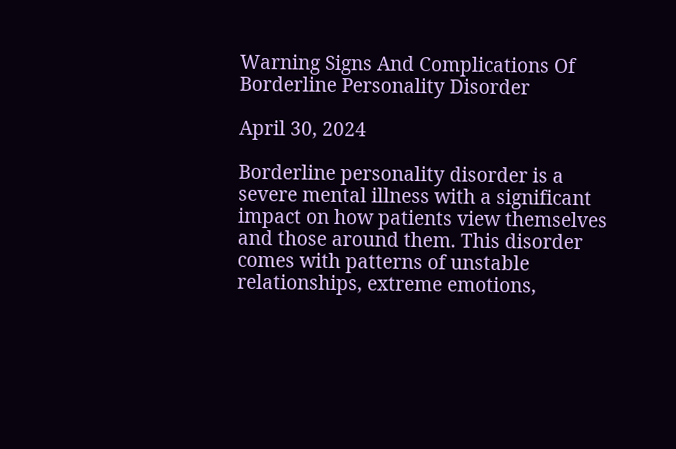Warning Signs And Complications Of Borderline Personality Disorder

April 30, 2024

Borderline personality disorder is a severe mental illness with a significant impact on how patients view themselves and those around them. This disorder comes with patterns of unstable relationships, extreme emotions,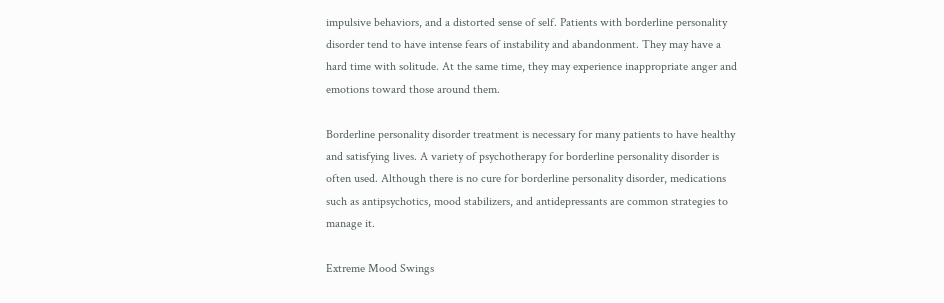impulsive behaviors, and a distorted sense of self. Patients with borderline personality disorder tend to have intense fears of instability and abandonment. They may have a hard time with solitude. At the same time, they may experience inappropriate anger and emotions toward those around them.

Borderline personality disorder treatment is necessary for many patients to have healthy and satisfying lives. A variety of psychotherapy for borderline personality disorder is often used. Although there is no cure for borderline personality disorder, medications such as antipsychotics, mood stabilizers, and antidepressants are common strategies to manage it.

Extreme Mood Swings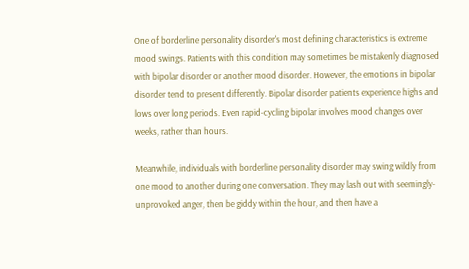One of borderline personality disorder's most defining characteristics is extreme mood swings. Patients with this condition may sometimes be mistakenly diagnosed with bipolar disorder or another mood disorder. However, the emotions in bipolar disorder tend to present differently. Bipolar disorder patients experience highs and lows over long periods. Even rapid-cycling bipolar involves mood changes over weeks, rather than hours.

Meanwhile, individuals with borderline personality disorder may swing wildly from one mood to another during one conversation. They may lash out with seemingly-unprovoked anger, then be giddy within the hour, and then have a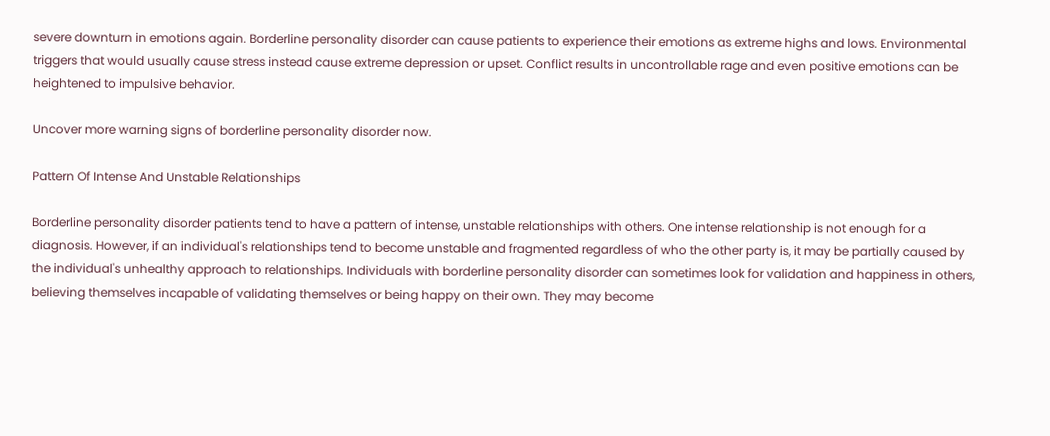severe downturn in emotions again. Borderline personality disorder can cause patients to experience their emotions as extreme highs and lows. Environmental triggers that would usually cause stress instead cause extreme depression or upset. Conflict results in uncontrollable rage and even positive emotions can be heightened to impulsive behavior.

Uncover more warning signs of borderline personality disorder now.

Pattern Of Intense And Unstable Relationships

Borderline personality disorder patients tend to have a pattern of intense, unstable relationships with others. One intense relationship is not enough for a diagnosis. However, if an individual's relationships tend to become unstable and fragmented regardless of who the other party is, it may be partially caused by the individual's unhealthy approach to relationships. Individuals with borderline personality disorder can sometimes look for validation and happiness in others, believing themselves incapable of validating themselves or being happy on their own. They may become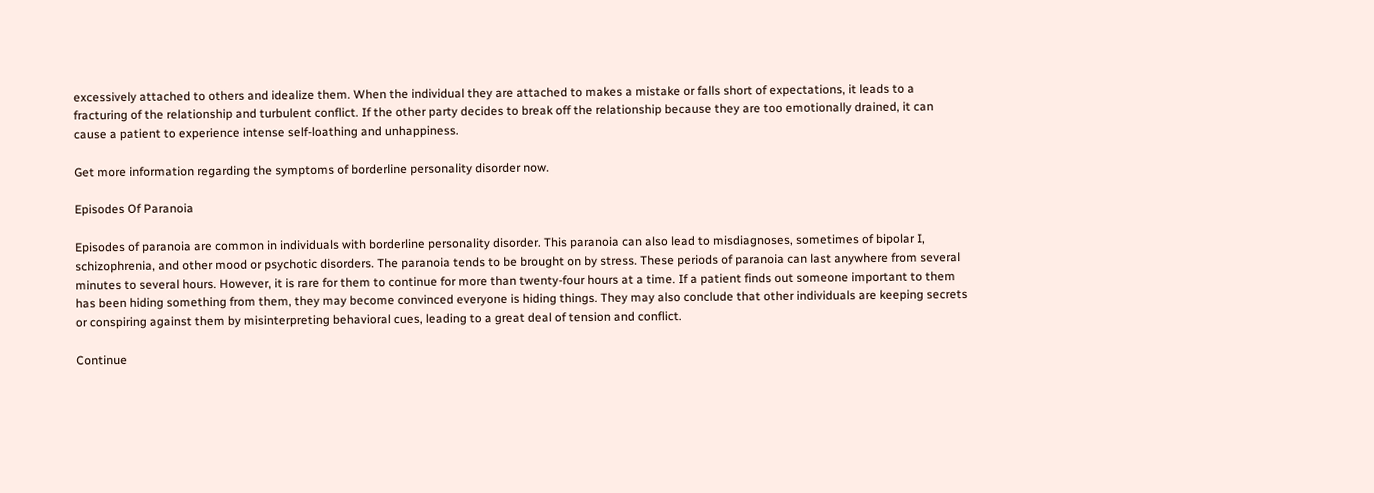excessively attached to others and idealize them. When the individual they are attached to makes a mistake or falls short of expectations, it leads to a fracturing of the relationship and turbulent conflict. If the other party decides to break off the relationship because they are too emotionally drained, it can cause a patient to experience intense self-loathing and unhappiness.

Get more information regarding the symptoms of borderline personality disorder now.

Episodes Of Paranoia

Episodes of paranoia are common in individuals with borderline personality disorder. This paranoia can also lead to misdiagnoses, sometimes of bipolar I, schizophrenia, and other mood or psychotic disorders. The paranoia tends to be brought on by stress. These periods of paranoia can last anywhere from several minutes to several hours. However, it is rare for them to continue for more than twenty-four hours at a time. If a patient finds out someone important to them has been hiding something from them, they may become convinced everyone is hiding things. They may also conclude that other individuals are keeping secrets or conspiring against them by misinterpreting behavioral cues, leading to a great deal of tension and conflict.

Continue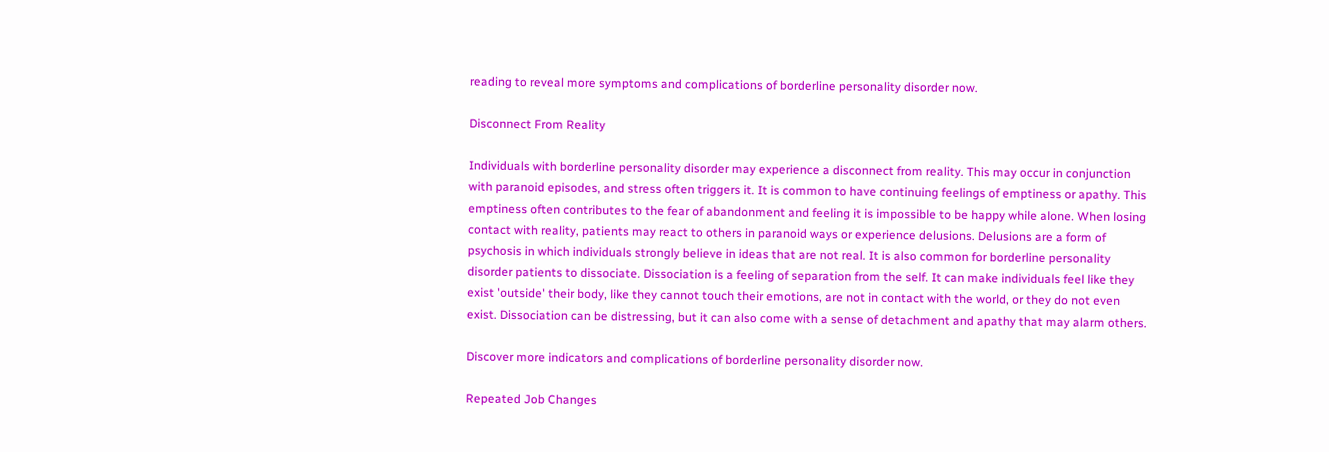reading to reveal more symptoms and complications of borderline personality disorder now.

Disconnect From Reality

Individuals with borderline personality disorder may experience a disconnect from reality. This may occur in conjunction with paranoid episodes, and stress often triggers it. It is common to have continuing feelings of emptiness or apathy. This emptiness often contributes to the fear of abandonment and feeling it is impossible to be happy while alone. When losing contact with reality, patients may react to others in paranoid ways or experience delusions. Delusions are a form of psychosis in which individuals strongly believe in ideas that are not real. It is also common for borderline personality disorder patients to dissociate. Dissociation is a feeling of separation from the self. It can make individuals feel like they exist 'outside' their body, like they cannot touch their emotions, are not in contact with the world, or they do not even exist. Dissociation can be distressing, but it can also come with a sense of detachment and apathy that may alarm others.

Discover more indicators and complications of borderline personality disorder now.

Repeated Job Changes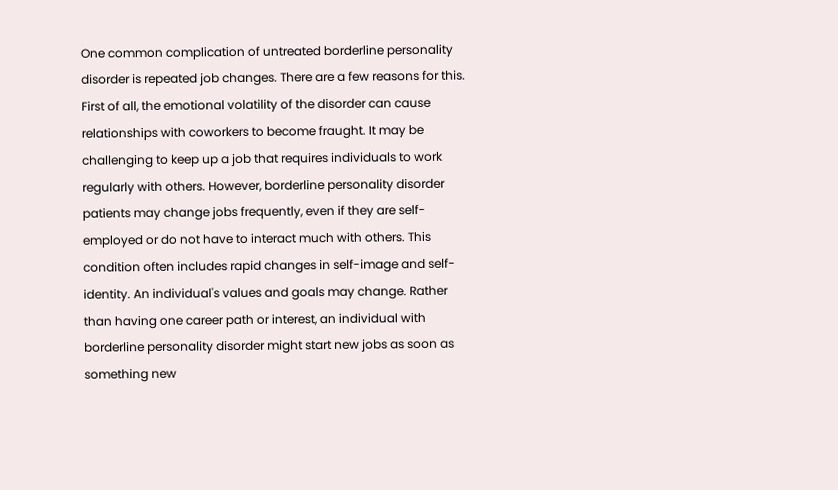One common complication of untreated borderline personality disorder is repeated job changes. There are a few reasons for this. First of all, the emotional volatility of the disorder can cause relationships with coworkers to become fraught. It may be challenging to keep up a job that requires individuals to work regularly with others. However, borderline personality disorder patients may change jobs frequently, even if they are self-employed or do not have to interact much with others. This condition often includes rapid changes in self-image and self-identity. An individual's values and goals may change. Rather than having one career path or interest, an individual with borderline personality disorder might start new jobs as soon as something new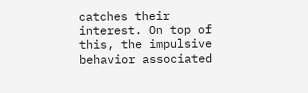catches their interest. On top of this, the impulsive behavior associated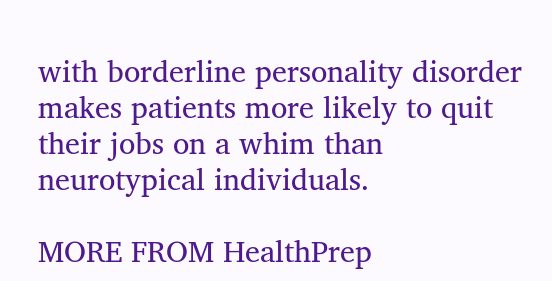with borderline personality disorder makes patients more likely to quit their jobs on a whim than neurotypical individuals.

MORE FROM HealthPrep